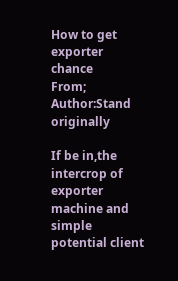How to get exporter chance
From;    Author:Stand originally

If be in,the intercrop of exporter machine and simple potential client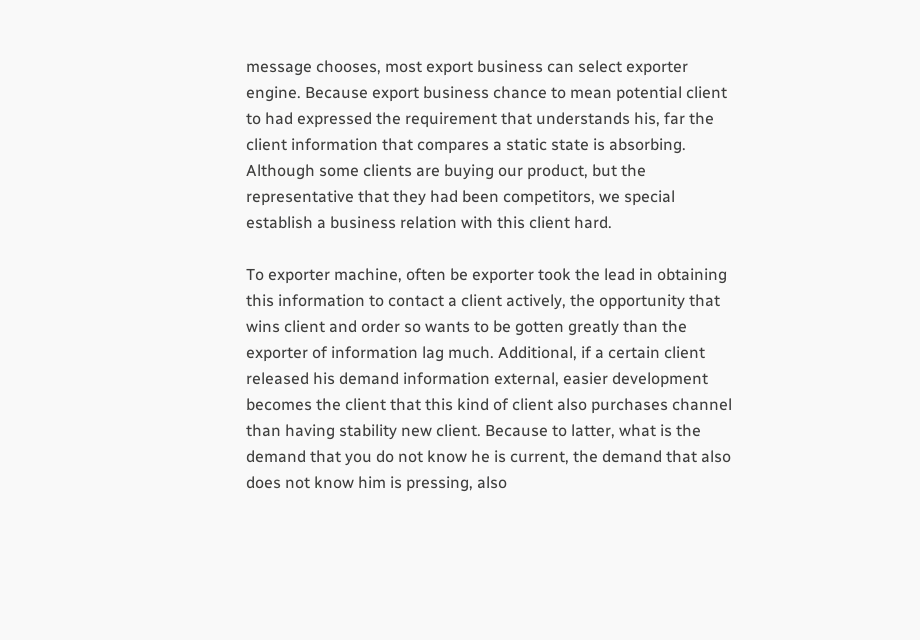message chooses, most export business can select exporter engine. Because export business chance to mean potential client to had expressed the requirement that understands his, far the client information that compares a static state is absorbing. Although some clients are buying our product, but the representative that they had been competitors, we special establish a business relation with this client hard.

To exporter machine, often be exporter took the lead in obtaining this information to contact a client actively, the opportunity that wins client and order so wants to be gotten greatly than the exporter of information lag much. Additional, if a certain client released his demand information external, easier development becomes the client that this kind of client also purchases channel than having stability new client. Because to latter, what is the demand that you do not know he is current, the demand that also does not know him is pressing, also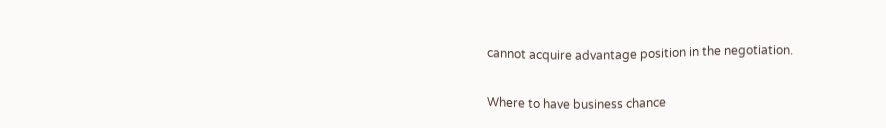cannot acquire advantage position in the negotiation.

Where to have business chance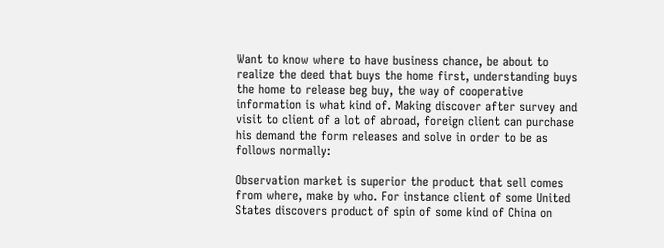Want to know where to have business chance, be about to realize the deed that buys the home first, understanding buys the home to release beg buy, the way of cooperative information is what kind of. Making discover after survey and visit to client of a lot of abroad, foreign client can purchase his demand the form releases and solve in order to be as follows normally:

Observation market is superior the product that sell comes from where, make by who. For instance client of some United States discovers product of spin of some kind of China on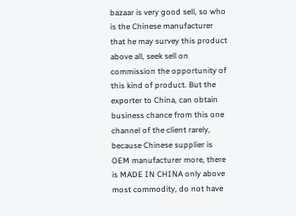bazaar is very good sell, so who is the Chinese manufacturer that he may survey this product above all, seek sell on commission the opportunity of this kind of product. But the exporter to China, can obtain business chance from this one channel of the client rarely, because Chinese supplier is OEM manufacturer more, there is MADE IN CHINA only above most commodity, do not have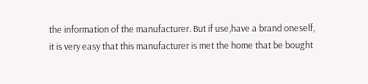the information of the manufacturer. But if use,have a brand oneself, it is very easy that this manufacturer is met the home that be bought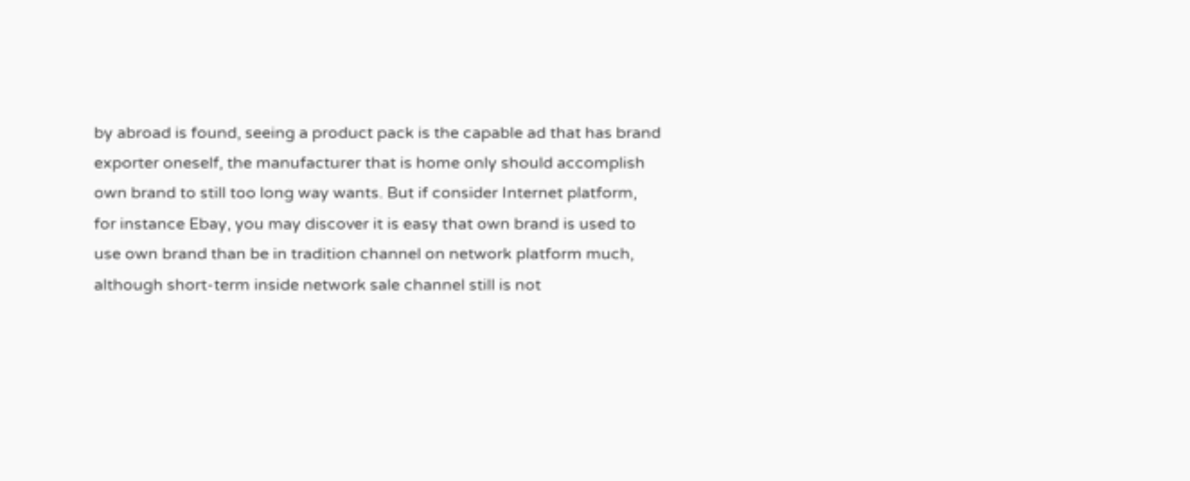by abroad is found, seeing a product pack is the capable ad that has brand exporter oneself, the manufacturer that is home only should accomplish own brand to still too long way wants. But if consider Internet platform, for instance Ebay, you may discover it is easy that own brand is used to use own brand than be in tradition channel on network platform much, although short-term inside network sale channel still is not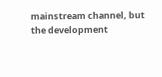mainstream channel, but the development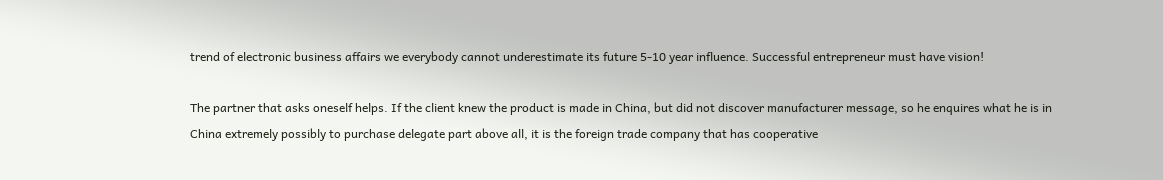trend of electronic business affairs we everybody cannot underestimate its future 5-10 year influence. Successful entrepreneur must have vision!

The partner that asks oneself helps. If the client knew the product is made in China, but did not discover manufacturer message, so he enquires what he is in China extremely possibly to purchase delegate part above all, it is the foreign trade company that has cooperative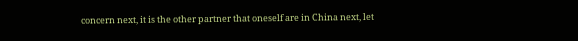concern next, it is the other partner that oneself are in China next, let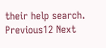their help search.
Previous12 Next